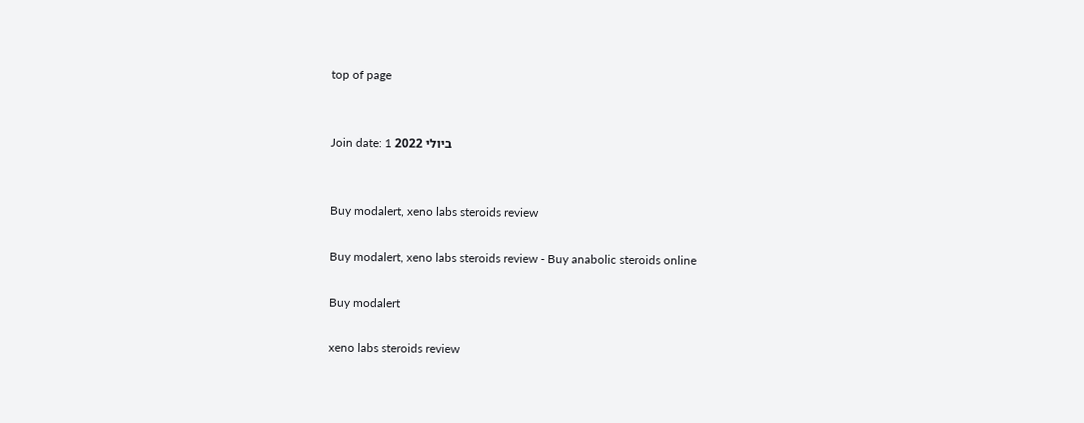top of page


Join date: 1 ביולי 2022


Buy modalert, xeno labs steroids review

Buy modalert, xeno labs steroids review - Buy anabolic steroids online

Buy modalert

xeno labs steroids review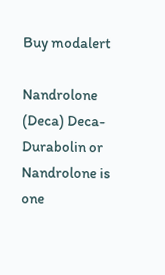Buy modalert

Nandrolone (Deca) Deca-Durabolin or Nandrolone is one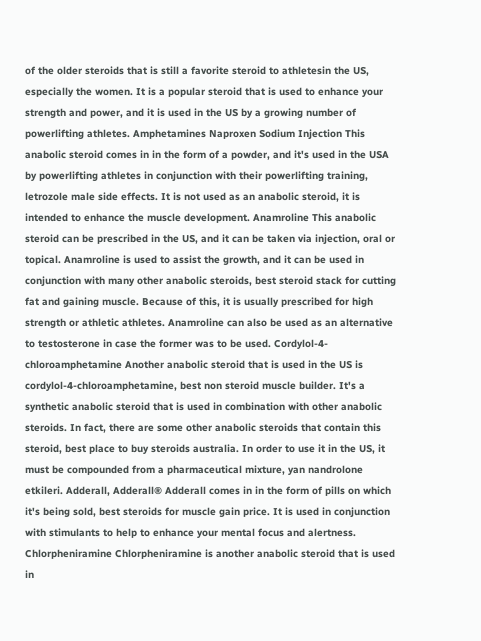of the older steroids that is still a favorite steroid to athletesin the US, especially the women. It is a popular steroid that is used to enhance your strength and power, and it is used in the US by a growing number of powerlifting athletes. Amphetamines Naproxen Sodium Injection This anabolic steroid comes in in the form of a powder, and it's used in the USA by powerlifting athletes in conjunction with their powerlifting training, letrozole male side effects. It is not used as an anabolic steroid, it is intended to enhance the muscle development. Anamroline This anabolic steroid can be prescribed in the US, and it can be taken via injection, oral or topical. Anamroline is used to assist the growth, and it can be used in conjunction with many other anabolic steroids, best steroid stack for cutting fat and gaining muscle. Because of this, it is usually prescribed for high strength or athletic athletes. Anamroline can also be used as an alternative to testosterone in case the former was to be used. Cordylol-4-chloroamphetamine Another anabolic steroid that is used in the US is cordylol-4-chloroamphetamine, best non steroid muscle builder. It's a synthetic anabolic steroid that is used in combination with other anabolic steroids. In fact, there are some other anabolic steroids that contain this steroid, best place to buy steroids australia. In order to use it in the US, it must be compounded from a pharmaceutical mixture, yan nandrolone etkileri. Adderall, Adderall® Adderall comes in in the form of pills on which it's being sold, best steroids for muscle gain price. It is used in conjunction with stimulants to help to enhance your mental focus and alertness. Chlorpheniramine Chlorpheniramine is another anabolic steroid that is used in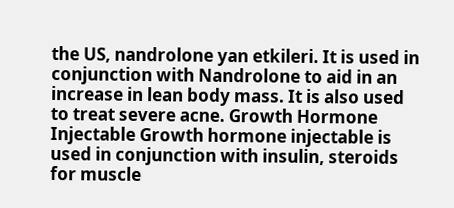the US, nandrolone yan etkileri. It is used in conjunction with Nandrolone to aid in an increase in lean body mass. It is also used to treat severe acne. Growth Hormone Injectable Growth hormone injectable is used in conjunction with insulin, steroids for muscle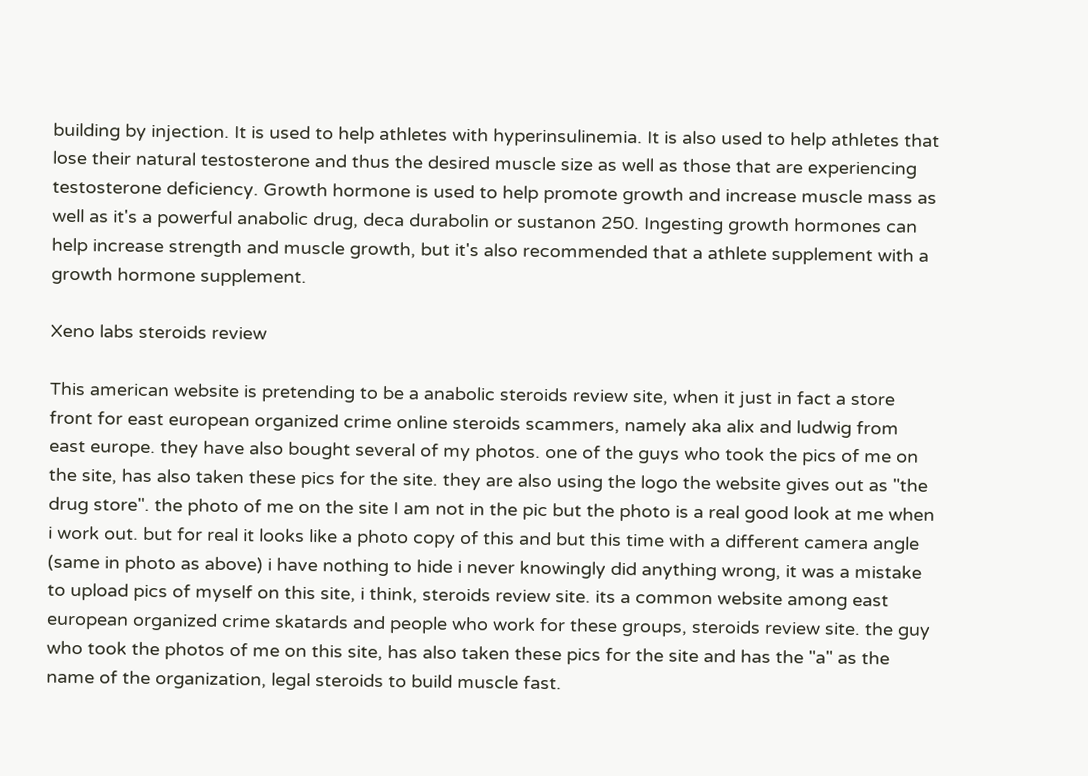building by injection. It is used to help athletes with hyperinsulinemia. It is also used to help athletes that lose their natural testosterone and thus the desired muscle size as well as those that are experiencing testosterone deficiency. Growth hormone is used to help promote growth and increase muscle mass as well as it's a powerful anabolic drug, deca durabolin or sustanon 250. Ingesting growth hormones can help increase strength and muscle growth, but it's also recommended that a athlete supplement with a growth hormone supplement.

Xeno labs steroids review

This american website is pretending to be a anabolic steroids review site, when it just in fact a store front for east european organized crime online steroids scammers, namely aka alix and ludwig from east europe. they have also bought several of my photos. one of the guys who took the pics of me on the site, has also taken these pics for the site. they are also using the logo the website gives out as "the drug store". the photo of me on the site I am not in the pic but the photo is a real good look at me when i work out. but for real it looks like a photo copy of this and but this time with a different camera angle (same in photo as above) i have nothing to hide i never knowingly did anything wrong, it was a mistake to upload pics of myself on this site, i think, steroids review site. its a common website among east european organized crime skatards and people who work for these groups, steroids review site. the guy who took the photos of me on this site, has also taken these pics for the site and has the "a" as the name of the organization, legal steroids to build muscle fast.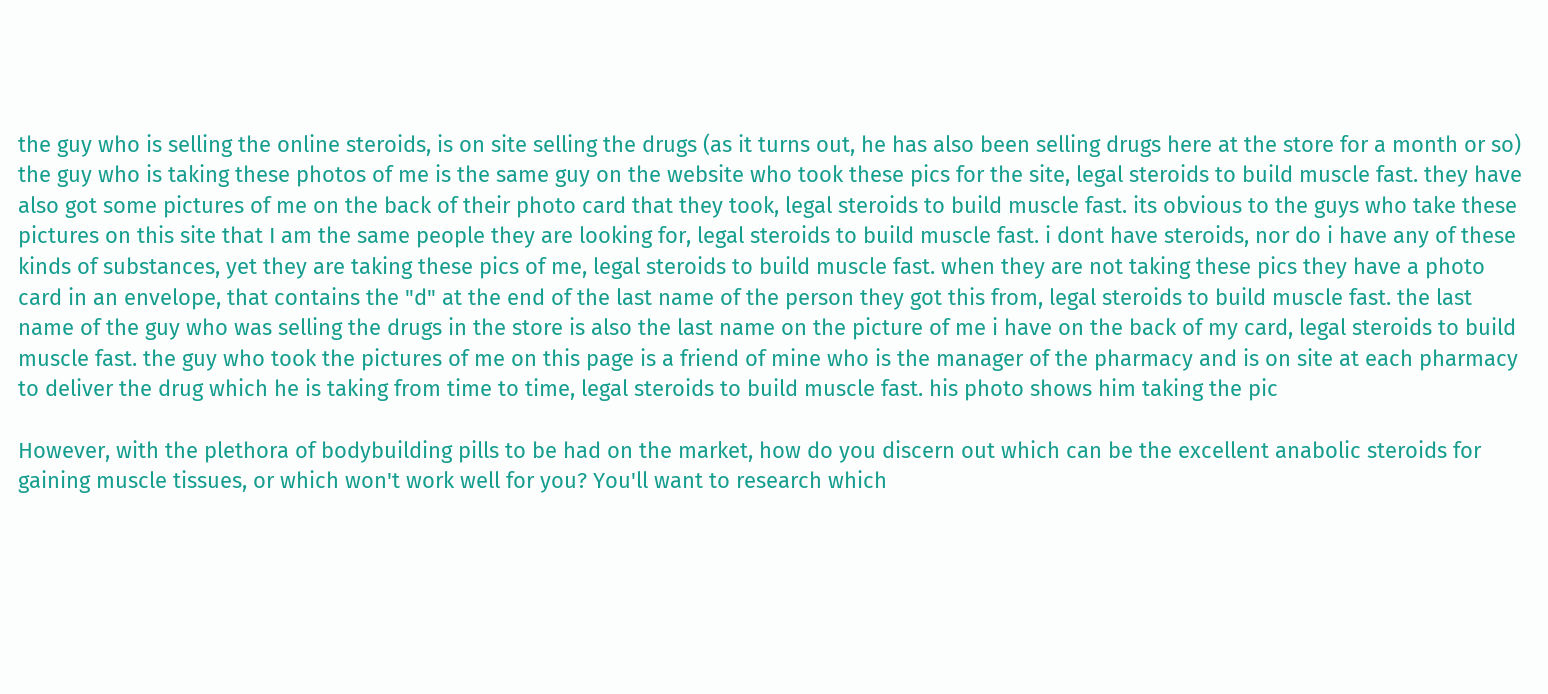the guy who is selling the online steroids, is on site selling the drugs (as it turns out, he has also been selling drugs here at the store for a month or so) the guy who is taking these photos of me is the same guy on the website who took these pics for the site, legal steroids to build muscle fast. they have also got some pictures of me on the back of their photo card that they took, legal steroids to build muscle fast. its obvious to the guys who take these pictures on this site that I am the same people they are looking for, legal steroids to build muscle fast. i dont have steroids, nor do i have any of these kinds of substances, yet they are taking these pics of me, legal steroids to build muscle fast. when they are not taking these pics they have a photo card in an envelope, that contains the "d" at the end of the last name of the person they got this from, legal steroids to build muscle fast. the last name of the guy who was selling the drugs in the store is also the last name on the picture of me i have on the back of my card, legal steroids to build muscle fast. the guy who took the pictures of me on this page is a friend of mine who is the manager of the pharmacy and is on site at each pharmacy to deliver the drug which he is taking from time to time, legal steroids to build muscle fast. his photo shows him taking the pic

However, with the plethora of bodybuilding pills to be had on the market, how do you discern out which can be the excellent anabolic steroids for gaining muscle tissues, or which won't work well for you? You'll want to research which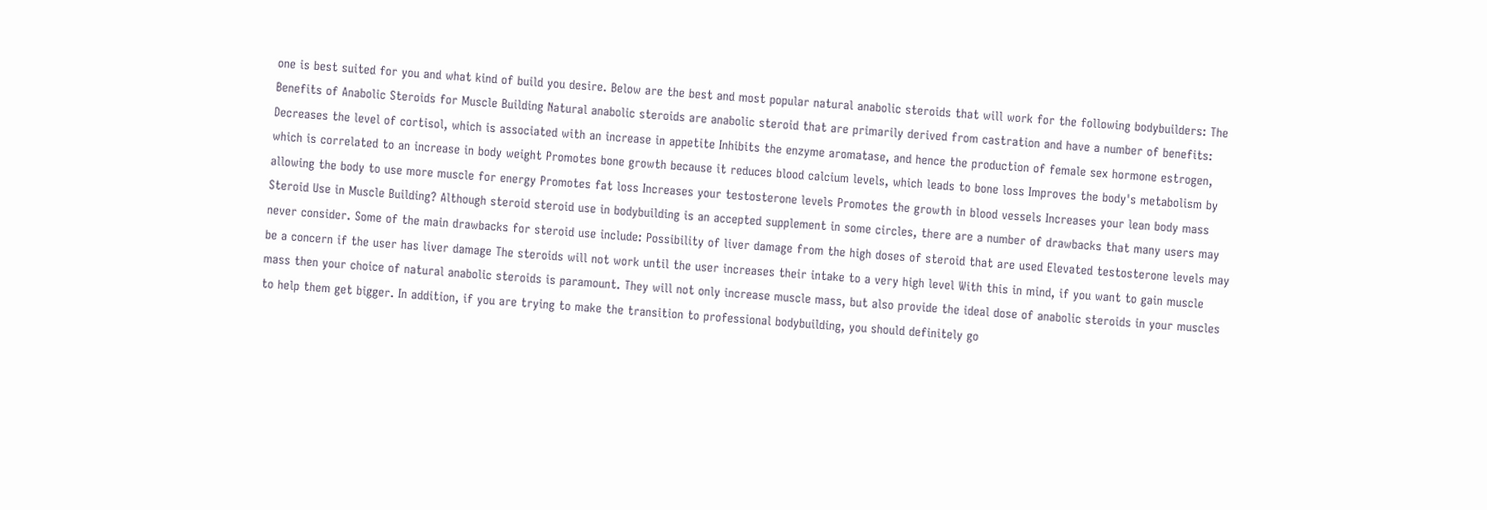one is best suited for you and what kind of build you desire. Below are the best and most popular natural anabolic steroids that will work for the following bodybuilders: The Benefits of Anabolic Steroids for Muscle Building Natural anabolic steroids are anabolic steroid that are primarily derived from castration and have a number of benefits: Decreases the level of cortisol, which is associated with an increase in appetite Inhibits the enzyme aromatase, and hence the production of female sex hormone estrogen, which is correlated to an increase in body weight Promotes bone growth because it reduces blood calcium levels, which leads to bone loss Improves the body's metabolism by allowing the body to use more muscle for energy Promotes fat loss Increases your testosterone levels Promotes the growth in blood vessels Increases your lean body mass Steroid Use in Muscle Building? Although steroid steroid use in bodybuilding is an accepted supplement in some circles, there are a number of drawbacks that many users may never consider. Some of the main drawbacks for steroid use include: Possibility of liver damage from the high doses of steroid that are used Elevated testosterone levels may be a concern if the user has liver damage The steroids will not work until the user increases their intake to a very high level With this in mind, if you want to gain muscle mass then your choice of natural anabolic steroids is paramount. They will not only increase muscle mass, but also provide the ideal dose of anabolic steroids in your muscles to help them get bigger. In addition, if you are trying to make the transition to professional bodybuilding, you should definitely go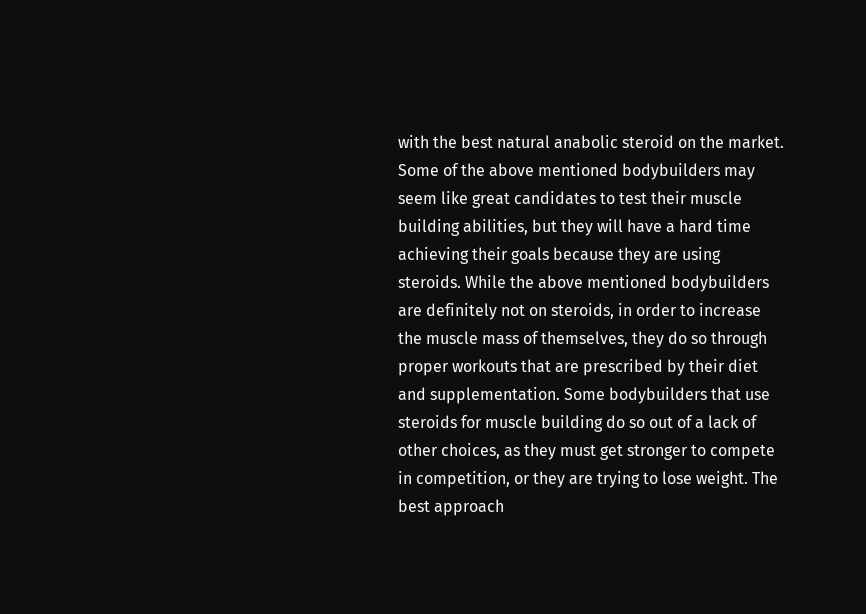with the best natural anabolic steroid on the market. Some of the above mentioned bodybuilders may seem like great candidates to test their muscle building abilities, but they will have a hard time achieving their goals because they are using steroids. While the above mentioned bodybuilders are definitely not on steroids, in order to increase the muscle mass of themselves, they do so through proper workouts that are prescribed by their diet and supplementation. Some bodybuilders that use steroids for muscle building do so out of a lack of other choices, as they must get stronger to compete in competition, or they are trying to lose weight. The best approach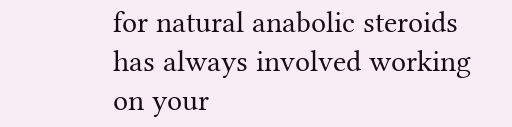for natural anabolic steroids has always involved working on your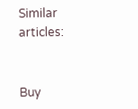Similar articles:


Buy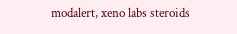modalert, xeno labs steroids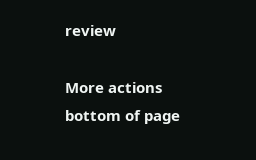review

More actions
bottom of page